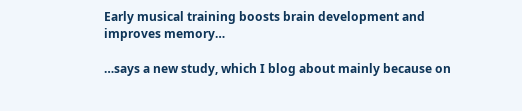Early musical training boosts brain development and improves memory…

…says a new study, which I blog about mainly because on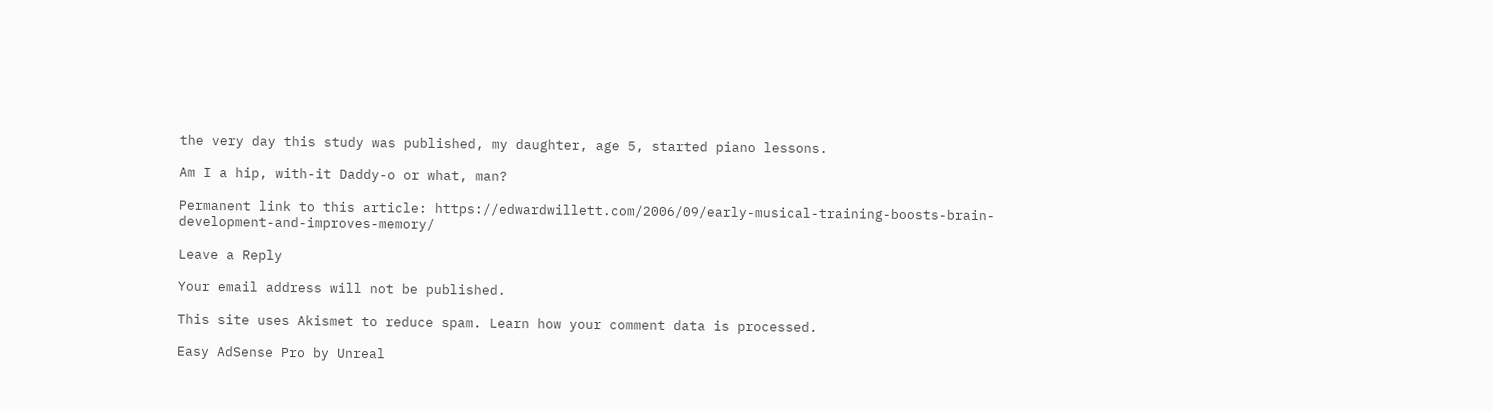the very day this study was published, my daughter, age 5, started piano lessons.

Am I a hip, with-it Daddy-o or what, man?

Permanent link to this article: https://edwardwillett.com/2006/09/early-musical-training-boosts-brain-development-and-improves-memory/

Leave a Reply

Your email address will not be published.

This site uses Akismet to reduce spam. Learn how your comment data is processed.

Easy AdSense Pro by Unreal